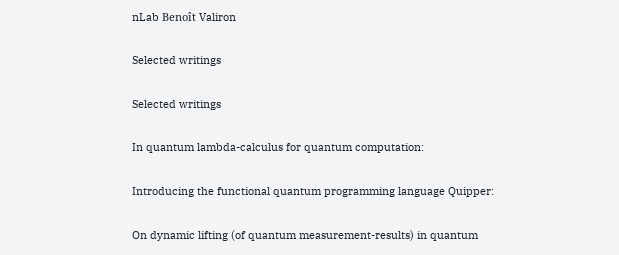nLab Benoît Valiron

Selected writings

Selected writings

In quantum lambda-calculus for quantum computation:

Introducing the functional quantum programming language Quipper:

On dynamic lifting (of quantum measurement-results) in quantum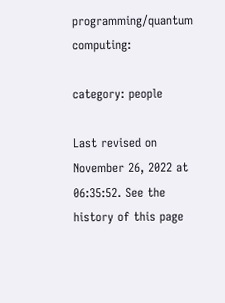programming/quantum computing:

category: people

Last revised on November 26, 2022 at 06:35:52. See the history of this page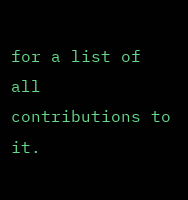for a list of all contributions to it.